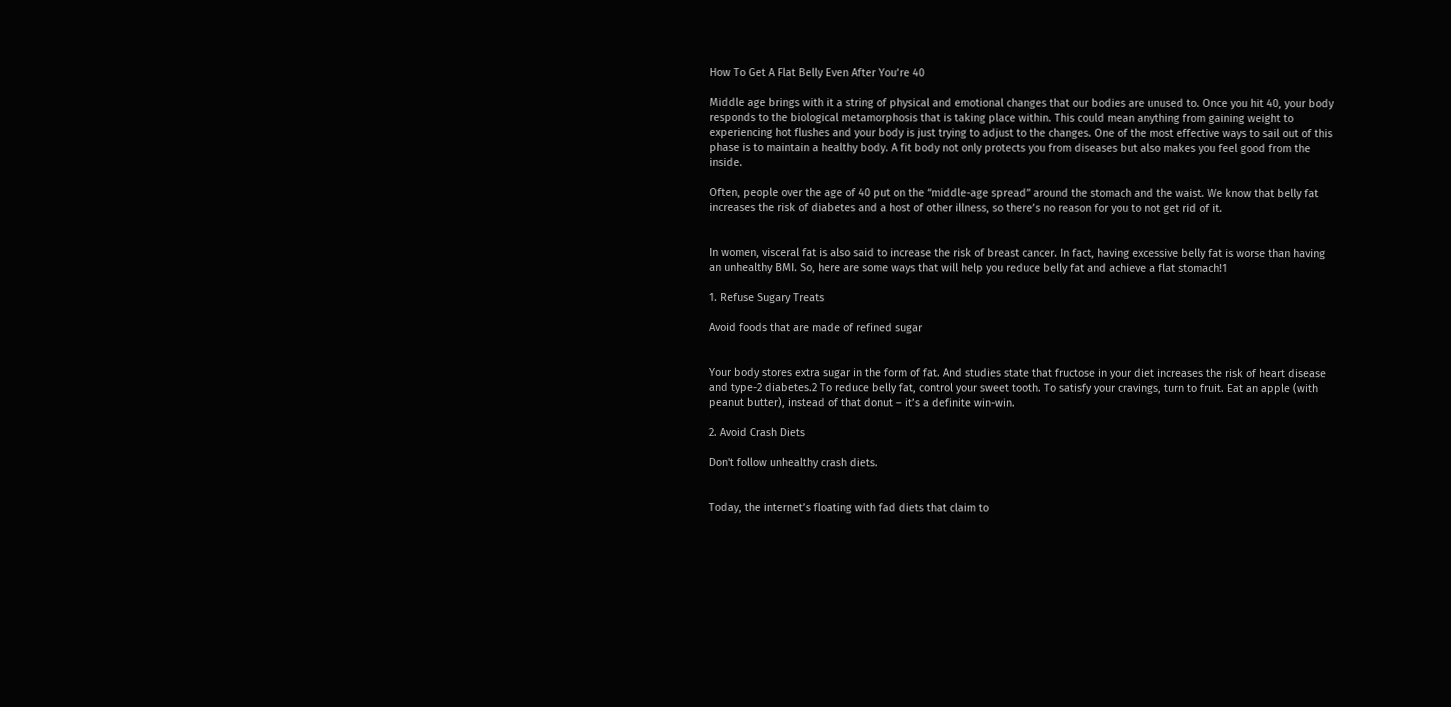How To Get A Flat Belly Even After You’re 40

Middle age brings with it a string of physical and emotional changes that our bodies are unused to. Once you hit 40, your body responds to the biological metamorphosis that is taking place within. This could mean anything from gaining weight to experiencing hot flushes and your body is just trying to adjust to the changes. One of the most effective ways to sail out of this phase is to maintain a healthy body. A fit body not only protects you from diseases but also makes you feel good from the inside.

Often, people over the age of 40 put on the “middle-age spread” around the stomach and the waist. We know that belly fat increases the risk of diabetes and a host of other illness, so there’s no reason for you to not get rid of it.


In women, visceral fat is also said to increase the risk of breast cancer. In fact, having excessive belly fat is worse than having an unhealthy BMI. So, here are some ways that will help you reduce belly fat and achieve a flat stomach!1

1. Refuse Sugary Treats

Avoid foods that are made of refined sugar


Your body stores extra sugar in the form of fat. And studies state that fructose in your diet increases the risk of heart disease and type-2 diabetes.2 To reduce belly fat, control your sweet tooth. To satisfy your cravings, turn to fruit. Eat an apple (with peanut butter), instead of that donut – it’s a definite win-win.

2. Avoid Crash Diets

Don't follow unhealthy crash diets.


Today, the internet’s floating with fad diets that claim to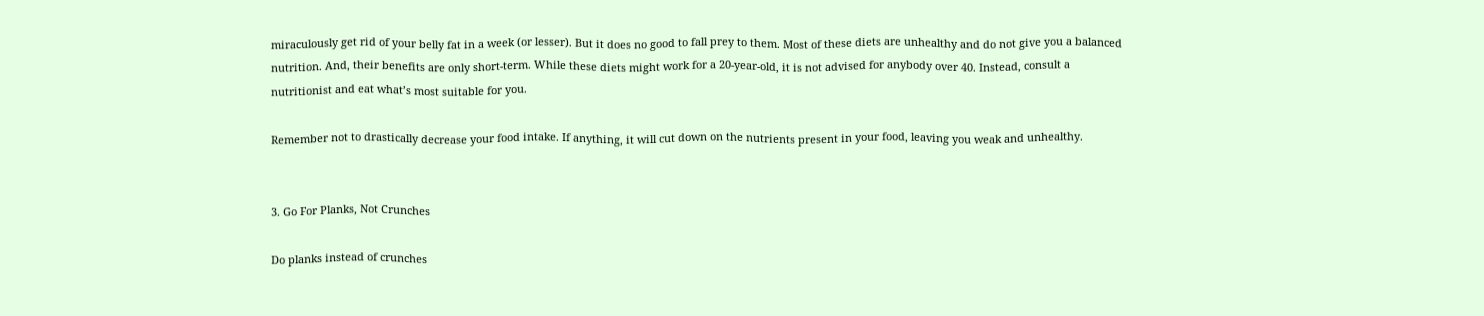miraculously get rid of your belly fat in a week (or lesser). But it does no good to fall prey to them. Most of these diets are unhealthy and do not give you a balanced nutrition. And, their benefits are only short-term. While these diets might work for a 20-year-old, it is not advised for anybody over 40. Instead, consult a nutritionist and eat what’s most suitable for you.

Remember not to drastically decrease your food intake. If anything, it will cut down on the nutrients present in your food, leaving you weak and unhealthy.


3. Go For Planks, Not Crunches

Do planks instead of crunches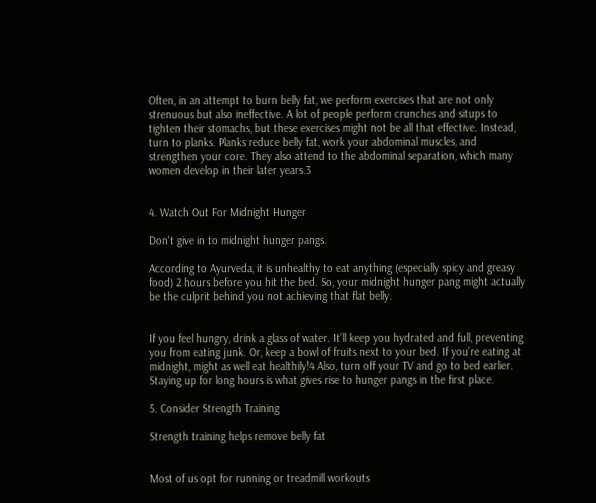Often, in an attempt to burn belly fat, we perform exercises that are not only strenuous but also ineffective. A lot of people perform crunches and situps to tighten their stomachs, but these exercises might not be all that effective. Instead, turn to planks. Planks reduce belly fat, work your abdominal muscles, and strengthen your core. They also attend to the abdominal separation, which many women develop in their later years.3


4. Watch Out For Midnight Hunger

Don't give in to midnight hunger pangs.

According to Ayurveda, it is unhealthy to eat anything (especially spicy and greasy food) 2 hours before you hit the bed. So, your midnight hunger pang might actually be the culprit behind you not achieving that flat belly.


If you feel hungry, drink a glass of water. It’ll keep you hydrated and full, preventing you from eating junk. Or, keep a bowl of fruits next to your bed. If you’re eating at midnight, might as well eat healthily!4 Also, turn off your TV and go to bed earlier. Staying up for long hours is what gives rise to hunger pangs in the first place.

5. Consider Strength Training

Strength training helps remove belly fat


Most of us opt for running or treadmill workouts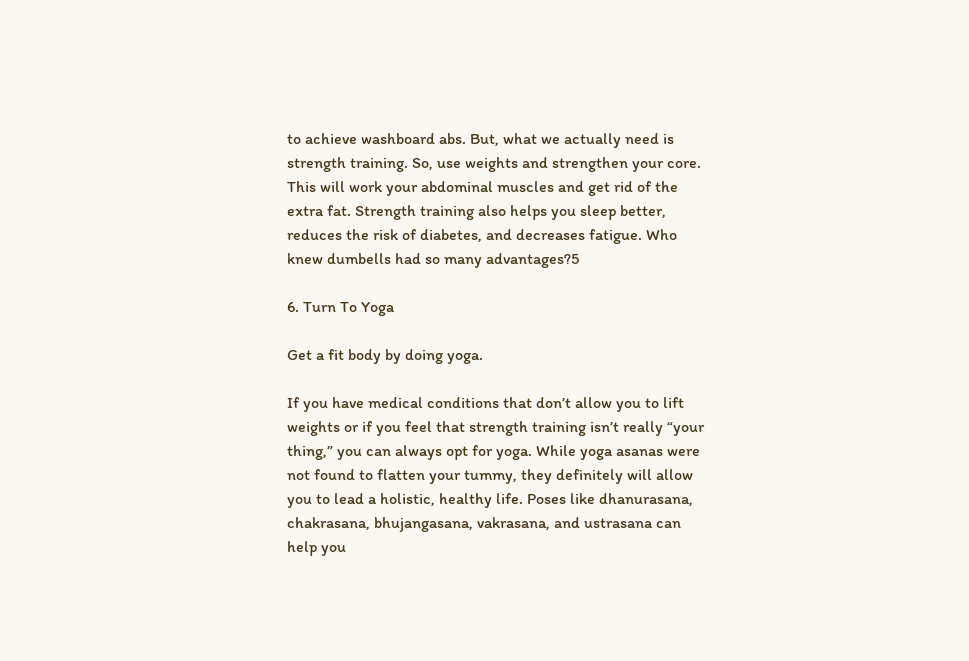to achieve washboard abs. But, what we actually need is strength training. So, use weights and strengthen your core. This will work your abdominal muscles and get rid of the extra fat. Strength training also helps you sleep better, reduces the risk of diabetes, and decreases fatigue. Who knew dumbells had so many advantages?5

6. Turn To Yoga

Get a fit body by doing yoga.

If you have medical conditions that don’t allow you to lift weights or if you feel that strength training isn’t really “your thing,” you can always opt for yoga. While yoga asanas were not found to flatten your tummy, they definitely will allow you to lead a holistic, healthy life. Poses like dhanurasana, chakrasana, bhujangasana, vakrasana, and ustrasana can help you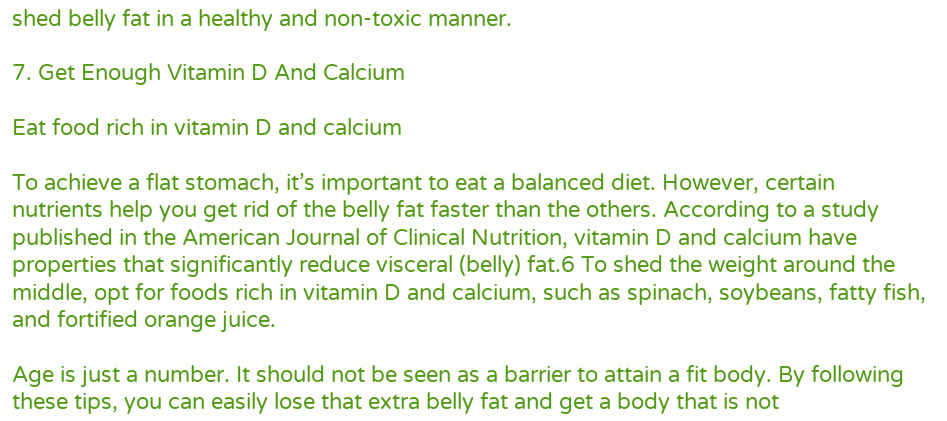shed belly fat in a healthy and non-toxic manner.

7. Get Enough Vitamin D And Calcium

Eat food rich in vitamin D and calcium

To achieve a flat stomach, it’s important to eat a balanced diet. However, certain nutrients help you get rid of the belly fat faster than the others. According to a study published in the American Journal of Clinical Nutrition, vitamin D and calcium have properties that significantly reduce visceral (belly) fat.6 To shed the weight around the middle, opt for foods rich in vitamin D and calcium, such as spinach, soybeans, fatty fish, and fortified orange juice.

Age is just a number. It should not be seen as a barrier to attain a fit body. By following these tips, you can easily lose that extra belly fat and get a body that is not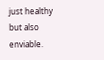just healthy but also enviable.